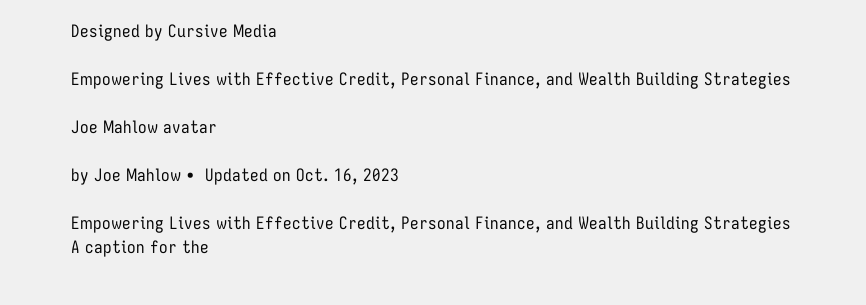Designed by Cursive Media

Empowering Lives with Effective Credit, Personal Finance, and Wealth Building Strategies

Joe Mahlow avatar

by Joe Mahlow •  Updated on Oct. 16, 2023

Empowering Lives with Effective Credit, Personal Finance, and Wealth Building Strategies
A caption for the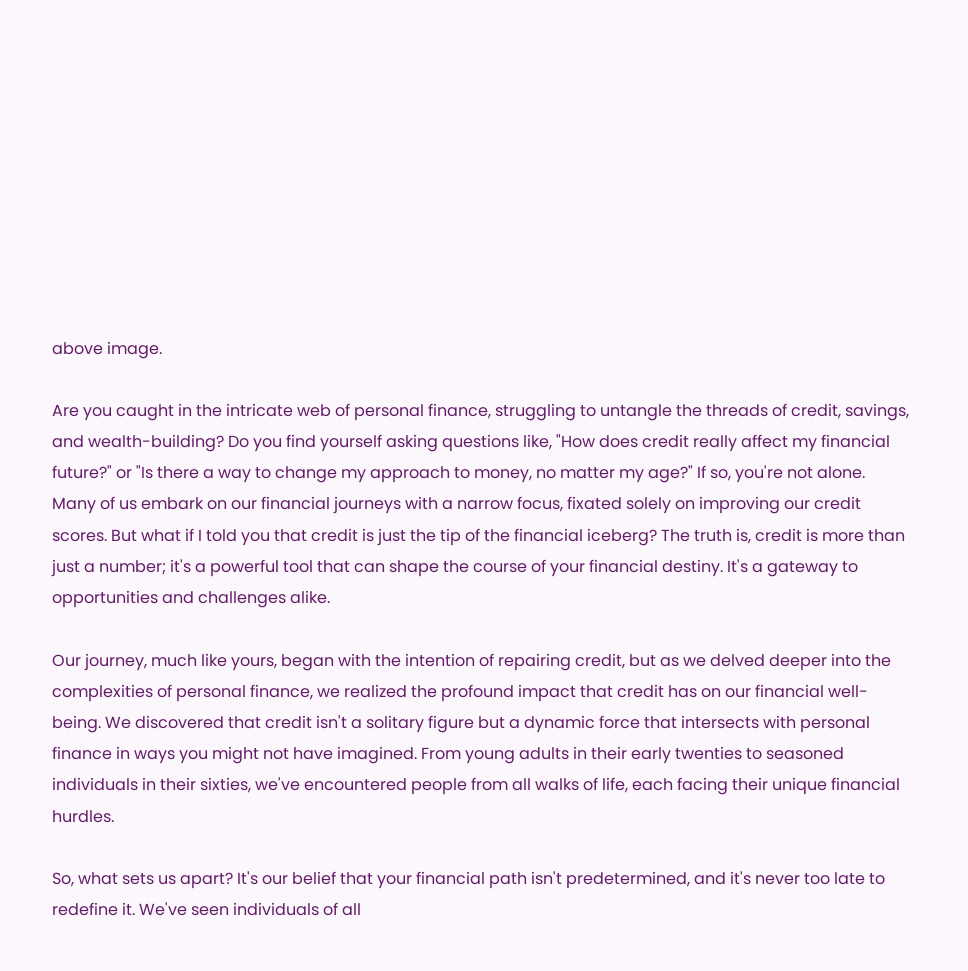above image.

Are you caught in the intricate web of personal finance, struggling to untangle the threads of credit, savings, and wealth-building? Do you find yourself asking questions like, "How does credit really affect my financial future?" or "Is there a way to change my approach to money, no matter my age?" If so, you're not alone. Many of us embark on our financial journeys with a narrow focus, fixated solely on improving our credit scores. But what if I told you that credit is just the tip of the financial iceberg? The truth is, credit is more than just a number; it's a powerful tool that can shape the course of your financial destiny. It's a gateway to opportunities and challenges alike.

Our journey, much like yours, began with the intention of repairing credit, but as we delved deeper into the complexities of personal finance, we realized the profound impact that credit has on our financial well-being. We discovered that credit isn't a solitary figure but a dynamic force that intersects with personal finance in ways you might not have imagined. From young adults in their early twenties to seasoned individuals in their sixties, we've encountered people from all walks of life, each facing their unique financial hurdles.

So, what sets us apart? It's our belief that your financial path isn't predetermined, and it's never too late to redefine it. We've seen individuals of all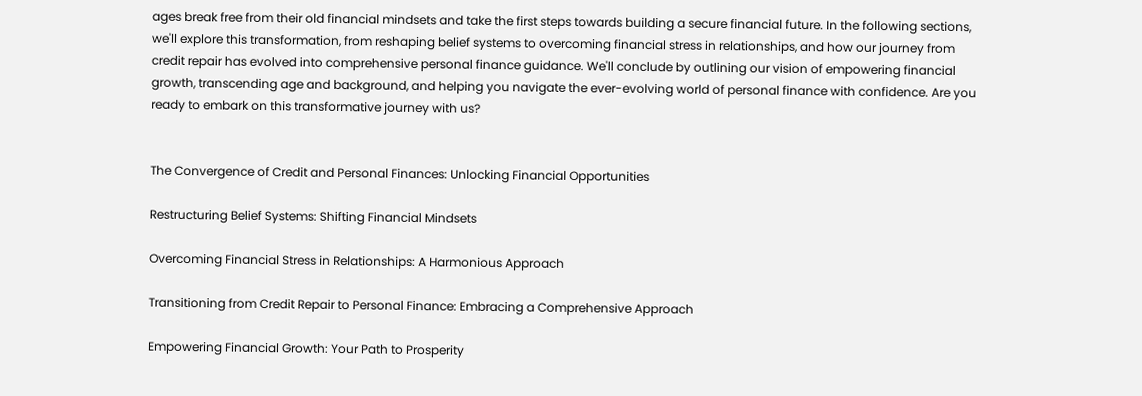ages break free from their old financial mindsets and take the first steps towards building a secure financial future. In the following sections, we'll explore this transformation, from reshaping belief systems to overcoming financial stress in relationships, and how our journey from credit repair has evolved into comprehensive personal finance guidance. We'll conclude by outlining our vision of empowering financial growth, transcending age and background, and helping you navigate the ever-evolving world of personal finance with confidence. Are you ready to embark on this transformative journey with us?


The Convergence of Credit and Personal Finances: Unlocking Financial Opportunities

Restructuring Belief Systems: Shifting Financial Mindsets

Overcoming Financial Stress in Relationships: A Harmonious Approach

Transitioning from Credit Repair to Personal Finance: Embracing a Comprehensive Approach

Empowering Financial Growth: Your Path to Prosperity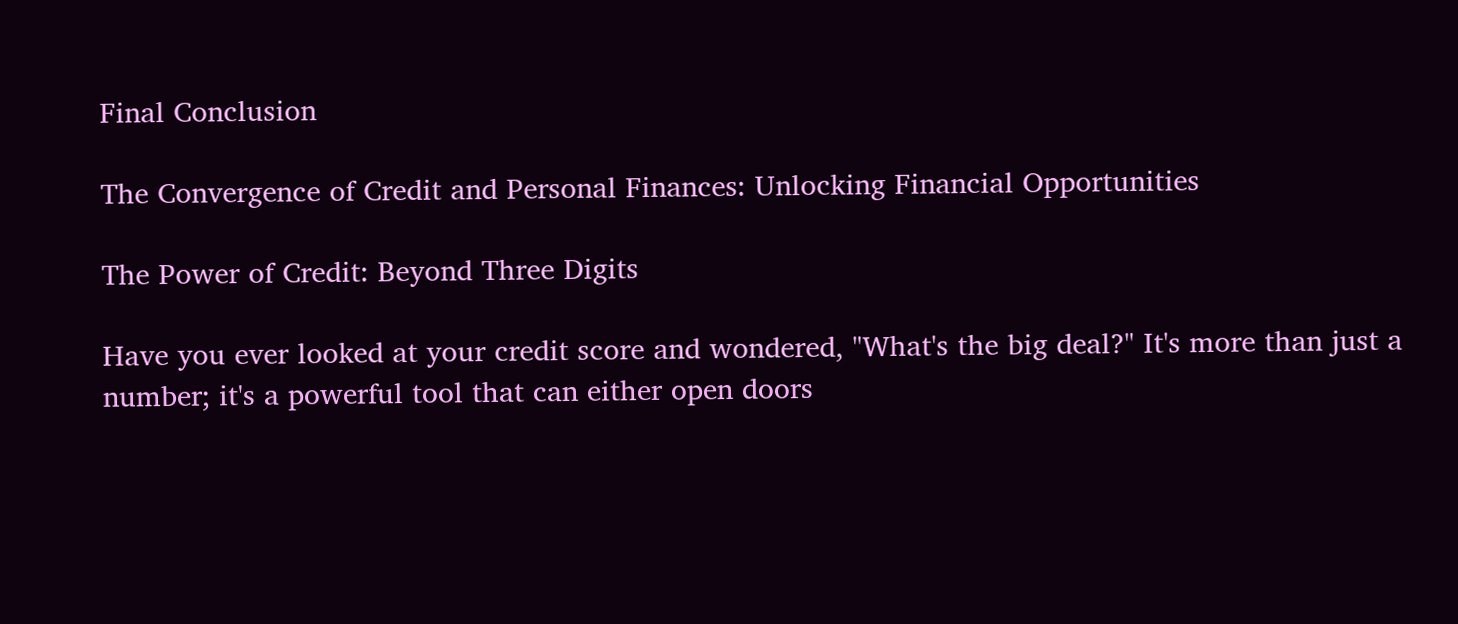Final Conclusion

The Convergence of Credit and Personal Finances: Unlocking Financial Opportunities

The Power of Credit: Beyond Three Digits

Have you ever looked at your credit score and wondered, "What's the big deal?" It's more than just a number; it's a powerful tool that can either open doors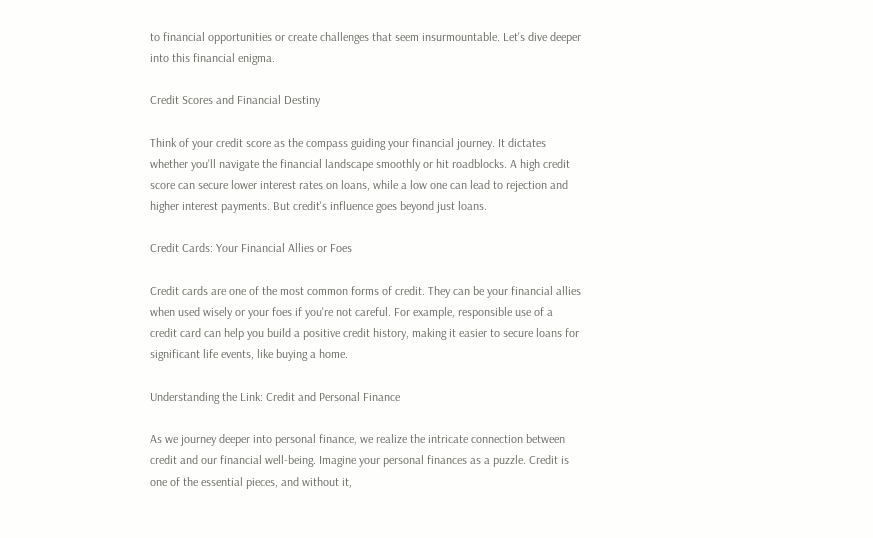to financial opportunities or create challenges that seem insurmountable. Let's dive deeper into this financial enigma.

Credit Scores and Financial Destiny

Think of your credit score as the compass guiding your financial journey. It dictates whether you'll navigate the financial landscape smoothly or hit roadblocks. A high credit score can secure lower interest rates on loans, while a low one can lead to rejection and higher interest payments. But credit's influence goes beyond just loans.

Credit Cards: Your Financial Allies or Foes

Credit cards are one of the most common forms of credit. They can be your financial allies when used wisely or your foes if you're not careful. For example, responsible use of a credit card can help you build a positive credit history, making it easier to secure loans for significant life events, like buying a home.

Understanding the Link: Credit and Personal Finance

As we journey deeper into personal finance, we realize the intricate connection between credit and our financial well-being. Imagine your personal finances as a puzzle. Credit is one of the essential pieces, and without it,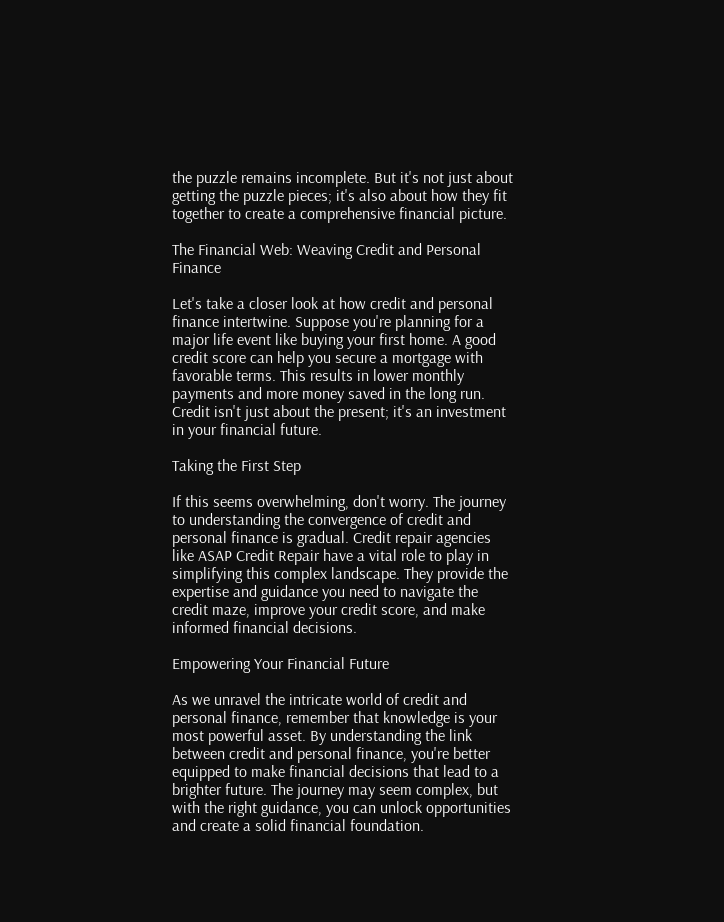the puzzle remains incomplete. But it's not just about getting the puzzle pieces; it's also about how they fit together to create a comprehensive financial picture.

The Financial Web: Weaving Credit and Personal Finance

Let's take a closer look at how credit and personal finance intertwine. Suppose you're planning for a major life event like buying your first home. A good credit score can help you secure a mortgage with favorable terms. This results in lower monthly payments and more money saved in the long run. Credit isn't just about the present; it's an investment in your financial future.

Taking the First Step

If this seems overwhelming, don't worry. The journey to understanding the convergence of credit and personal finance is gradual. Credit repair agencies like ASAP Credit Repair have a vital role to play in simplifying this complex landscape. They provide the expertise and guidance you need to navigate the credit maze, improve your credit score, and make informed financial decisions.

Empowering Your Financial Future

As we unravel the intricate world of credit and personal finance, remember that knowledge is your most powerful asset. By understanding the link between credit and personal finance, you're better equipped to make financial decisions that lead to a brighter future. The journey may seem complex, but with the right guidance, you can unlock opportunities and create a solid financial foundation.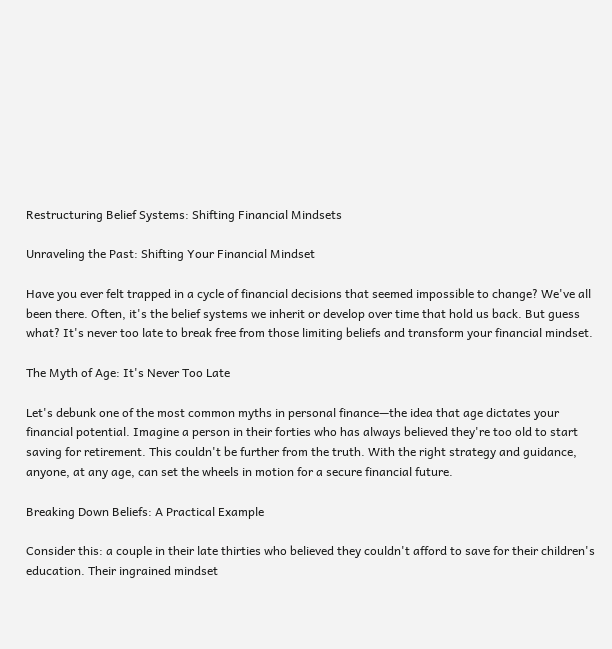Restructuring Belief Systems: Shifting Financial Mindsets

Unraveling the Past: Shifting Your Financial Mindset

Have you ever felt trapped in a cycle of financial decisions that seemed impossible to change? We've all been there. Often, it's the belief systems we inherit or develop over time that hold us back. But guess what? It's never too late to break free from those limiting beliefs and transform your financial mindset.

The Myth of Age: It's Never Too Late

Let's debunk one of the most common myths in personal finance—the idea that age dictates your financial potential. Imagine a person in their forties who has always believed they're too old to start saving for retirement. This couldn't be further from the truth. With the right strategy and guidance, anyone, at any age, can set the wheels in motion for a secure financial future.

Breaking Down Beliefs: A Practical Example

Consider this: a couple in their late thirties who believed they couldn't afford to save for their children's education. Their ingrained mindset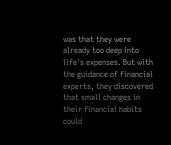was that they were already too deep into life's expenses. But with the guidance of financial experts, they discovered that small changes in their financial habits could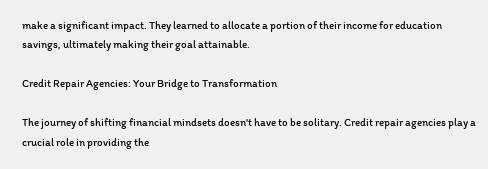make a significant impact. They learned to allocate a portion of their income for education savings, ultimately making their goal attainable.

Credit Repair Agencies: Your Bridge to Transformation

The journey of shifting financial mindsets doesn't have to be solitary. Credit repair agencies play a crucial role in providing the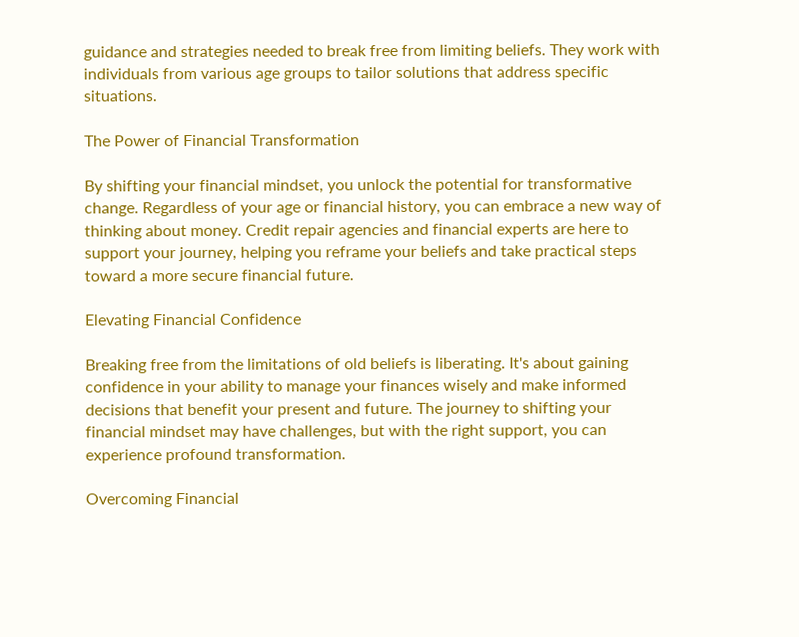guidance and strategies needed to break free from limiting beliefs. They work with individuals from various age groups to tailor solutions that address specific situations.

The Power of Financial Transformation

By shifting your financial mindset, you unlock the potential for transformative change. Regardless of your age or financial history, you can embrace a new way of thinking about money. Credit repair agencies and financial experts are here to support your journey, helping you reframe your beliefs and take practical steps toward a more secure financial future.

Elevating Financial Confidence

Breaking free from the limitations of old beliefs is liberating. It's about gaining confidence in your ability to manage your finances wisely and make informed decisions that benefit your present and future. The journey to shifting your financial mindset may have challenges, but with the right support, you can experience profound transformation.

Overcoming Financial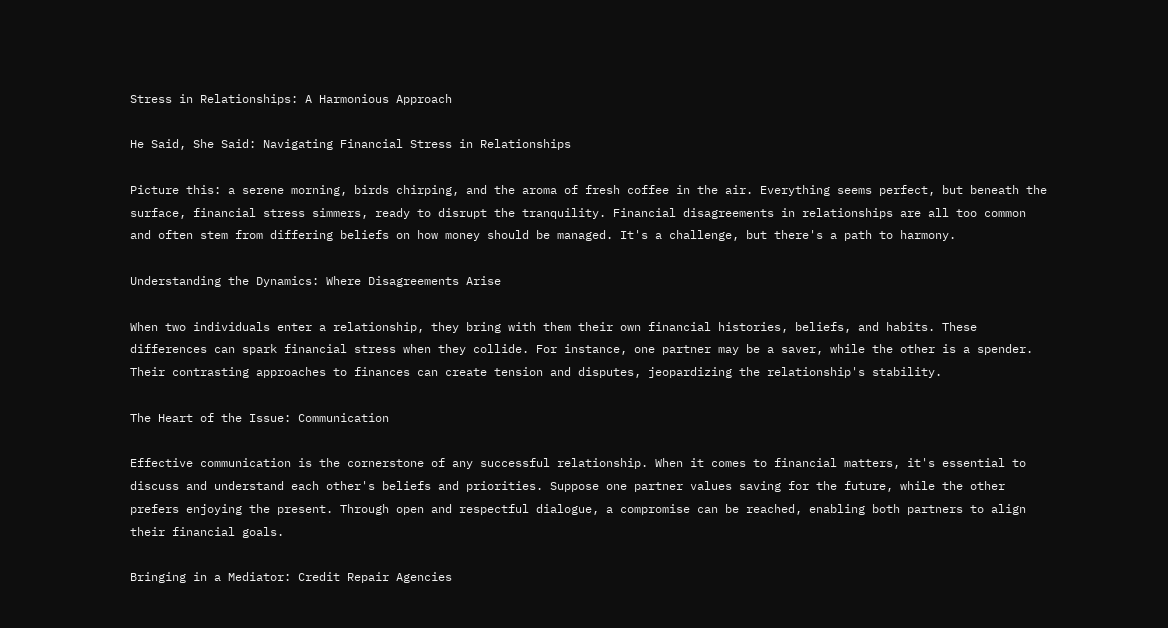Stress in Relationships: A Harmonious Approach

He Said, She Said: Navigating Financial Stress in Relationships

Picture this: a serene morning, birds chirping, and the aroma of fresh coffee in the air. Everything seems perfect, but beneath the surface, financial stress simmers, ready to disrupt the tranquility. Financial disagreements in relationships are all too common and often stem from differing beliefs on how money should be managed. It's a challenge, but there's a path to harmony.

Understanding the Dynamics: Where Disagreements Arise

When two individuals enter a relationship, they bring with them their own financial histories, beliefs, and habits. These differences can spark financial stress when they collide. For instance, one partner may be a saver, while the other is a spender. Their contrasting approaches to finances can create tension and disputes, jeopardizing the relationship's stability.

The Heart of the Issue: Communication

Effective communication is the cornerstone of any successful relationship. When it comes to financial matters, it's essential to discuss and understand each other's beliefs and priorities. Suppose one partner values saving for the future, while the other prefers enjoying the present. Through open and respectful dialogue, a compromise can be reached, enabling both partners to align their financial goals.

Bringing in a Mediator: Credit Repair Agencies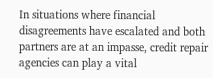In situations where financial disagreements have escalated and both partners are at an impasse, credit repair agencies can play a vital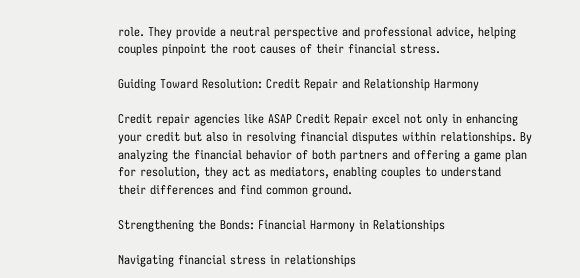role. They provide a neutral perspective and professional advice, helping couples pinpoint the root causes of their financial stress.

Guiding Toward Resolution: Credit Repair and Relationship Harmony

Credit repair agencies like ASAP Credit Repair excel not only in enhancing your credit but also in resolving financial disputes within relationships. By analyzing the financial behavior of both partners and offering a game plan for resolution, they act as mediators, enabling couples to understand their differences and find common ground.

Strengthening the Bonds: Financial Harmony in Relationships

Navigating financial stress in relationships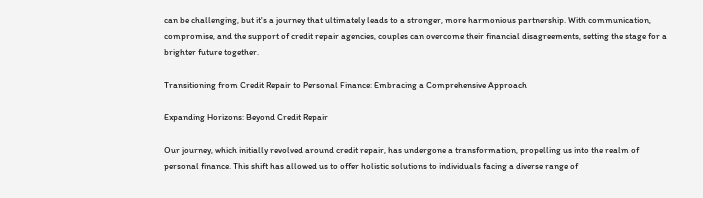can be challenging, but it's a journey that ultimately leads to a stronger, more harmonious partnership. With communication, compromise, and the support of credit repair agencies, couples can overcome their financial disagreements, setting the stage for a brighter future together.

Transitioning from Credit Repair to Personal Finance: Embracing a Comprehensive Approach

Expanding Horizons: Beyond Credit Repair

Our journey, which initially revolved around credit repair, has undergone a transformation, propelling us into the realm of personal finance. This shift has allowed us to offer holistic solutions to individuals facing a diverse range of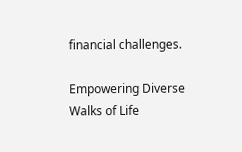financial challenges.

Empowering Diverse Walks of Life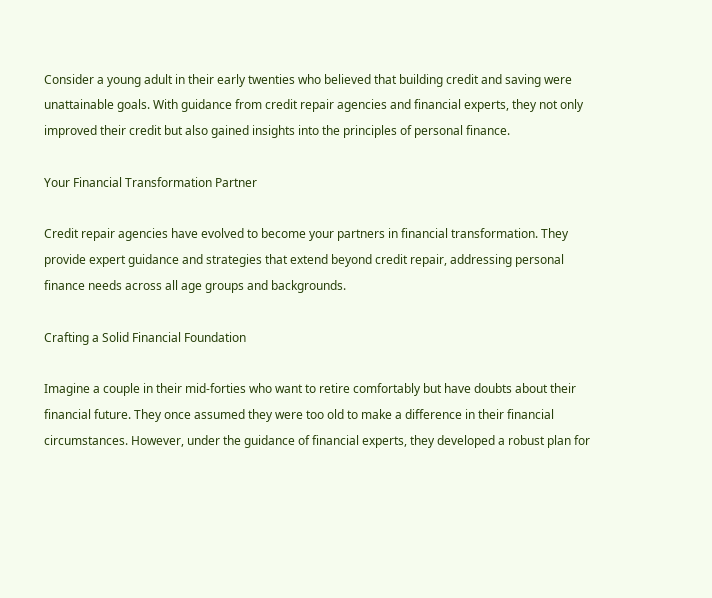Consider a young adult in their early twenties who believed that building credit and saving were unattainable goals. With guidance from credit repair agencies and financial experts, they not only improved their credit but also gained insights into the principles of personal finance.

Your Financial Transformation Partner

Credit repair agencies have evolved to become your partners in financial transformation. They provide expert guidance and strategies that extend beyond credit repair, addressing personal finance needs across all age groups and backgrounds.

Crafting a Solid Financial Foundation

Imagine a couple in their mid-forties who want to retire comfortably but have doubts about their financial future. They once assumed they were too old to make a difference in their financial circumstances. However, under the guidance of financial experts, they developed a robust plan for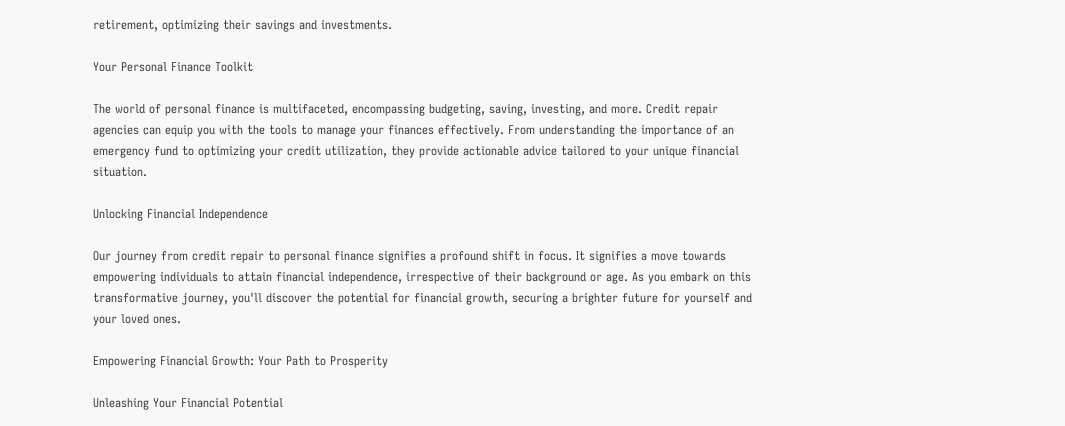retirement, optimizing their savings and investments.

Your Personal Finance Toolkit

The world of personal finance is multifaceted, encompassing budgeting, saving, investing, and more. Credit repair agencies can equip you with the tools to manage your finances effectively. From understanding the importance of an emergency fund to optimizing your credit utilization, they provide actionable advice tailored to your unique financial situation.

Unlocking Financial Independence

Our journey from credit repair to personal finance signifies a profound shift in focus. It signifies a move towards empowering individuals to attain financial independence, irrespective of their background or age. As you embark on this transformative journey, you'll discover the potential for financial growth, securing a brighter future for yourself and your loved ones.

Empowering Financial Growth: Your Path to Prosperity

Unleashing Your Financial Potential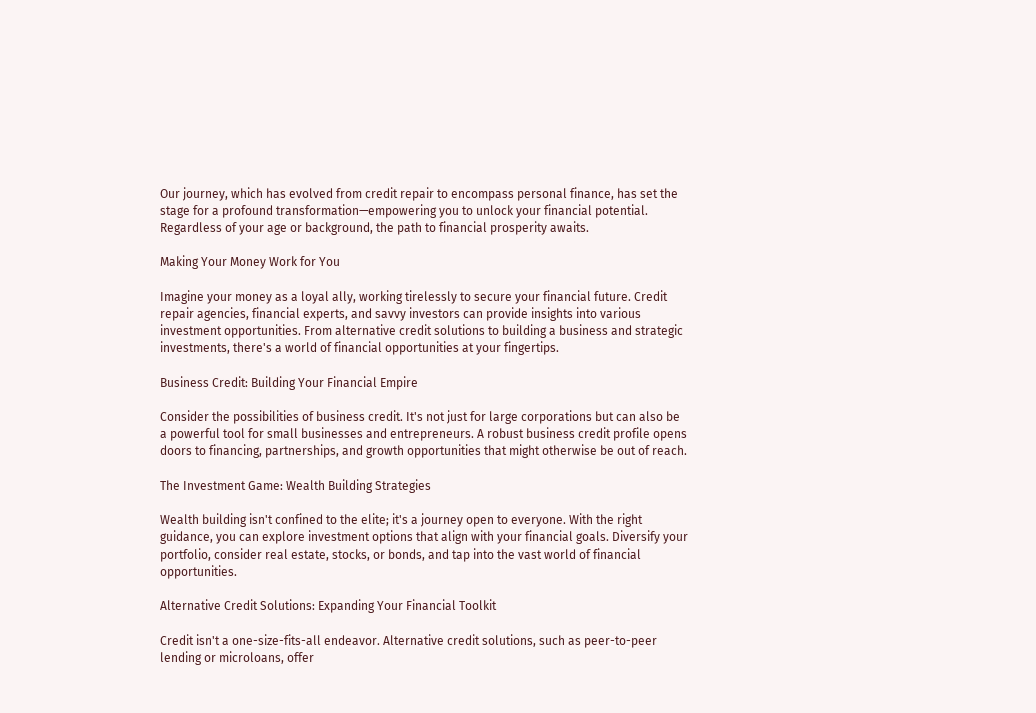Our journey, which has evolved from credit repair to encompass personal finance, has set the stage for a profound transformation—empowering you to unlock your financial potential. Regardless of your age or background, the path to financial prosperity awaits.

Making Your Money Work for You

Imagine your money as a loyal ally, working tirelessly to secure your financial future. Credit repair agencies, financial experts, and savvy investors can provide insights into various investment opportunities. From alternative credit solutions to building a business and strategic investments, there's a world of financial opportunities at your fingertips.

Business Credit: Building Your Financial Empire

Consider the possibilities of business credit. It's not just for large corporations but can also be a powerful tool for small businesses and entrepreneurs. A robust business credit profile opens doors to financing, partnerships, and growth opportunities that might otherwise be out of reach.

The Investment Game: Wealth Building Strategies

Wealth building isn't confined to the elite; it's a journey open to everyone. With the right guidance, you can explore investment options that align with your financial goals. Diversify your portfolio, consider real estate, stocks, or bonds, and tap into the vast world of financial opportunities.

Alternative Credit Solutions: Expanding Your Financial Toolkit

Credit isn't a one-size-fits-all endeavor. Alternative credit solutions, such as peer-to-peer lending or microloans, offer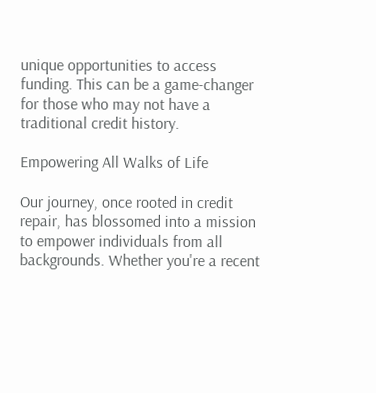unique opportunities to access funding. This can be a game-changer for those who may not have a traditional credit history.

Empowering All Walks of Life

Our journey, once rooted in credit repair, has blossomed into a mission to empower individuals from all backgrounds. Whether you're a recent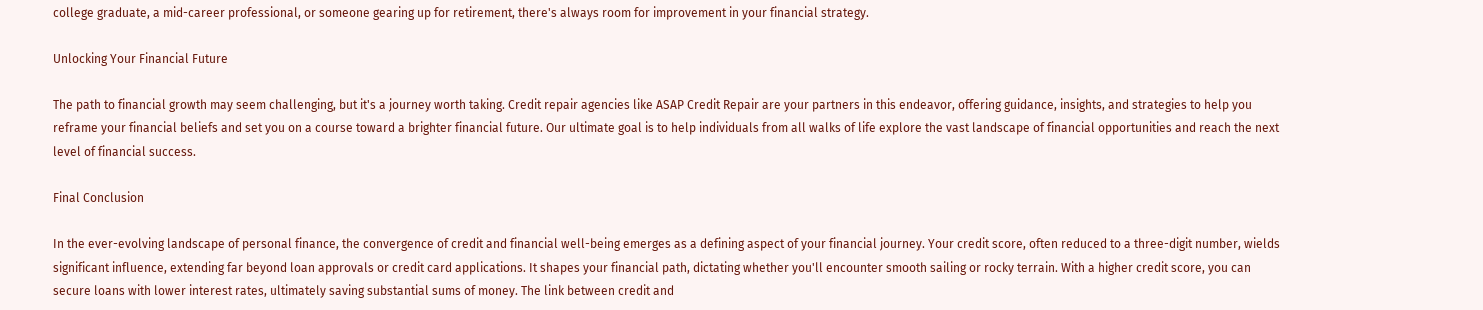college graduate, a mid-career professional, or someone gearing up for retirement, there's always room for improvement in your financial strategy.

Unlocking Your Financial Future

The path to financial growth may seem challenging, but it's a journey worth taking. Credit repair agencies like ASAP Credit Repair are your partners in this endeavor, offering guidance, insights, and strategies to help you reframe your financial beliefs and set you on a course toward a brighter financial future. Our ultimate goal is to help individuals from all walks of life explore the vast landscape of financial opportunities and reach the next level of financial success.

Final Conclusion

In the ever-evolving landscape of personal finance, the convergence of credit and financial well-being emerges as a defining aspect of your financial journey. Your credit score, often reduced to a three-digit number, wields significant influence, extending far beyond loan approvals or credit card applications. It shapes your financial path, dictating whether you'll encounter smooth sailing or rocky terrain. With a higher credit score, you can secure loans with lower interest rates, ultimately saving substantial sums of money. The link between credit and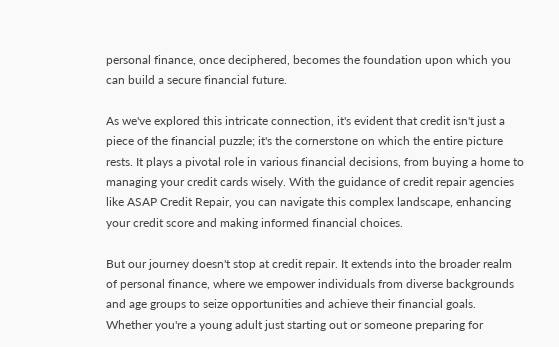personal finance, once deciphered, becomes the foundation upon which you can build a secure financial future.

As we've explored this intricate connection, it's evident that credit isn't just a piece of the financial puzzle; it's the cornerstone on which the entire picture rests. It plays a pivotal role in various financial decisions, from buying a home to managing your credit cards wisely. With the guidance of credit repair agencies like ASAP Credit Repair, you can navigate this complex landscape, enhancing your credit score and making informed financial choices.

But our journey doesn't stop at credit repair. It extends into the broader realm of personal finance, where we empower individuals from diverse backgrounds and age groups to seize opportunities and achieve their financial goals. Whether you're a young adult just starting out or someone preparing for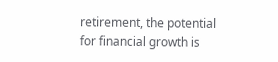retirement, the potential for financial growth is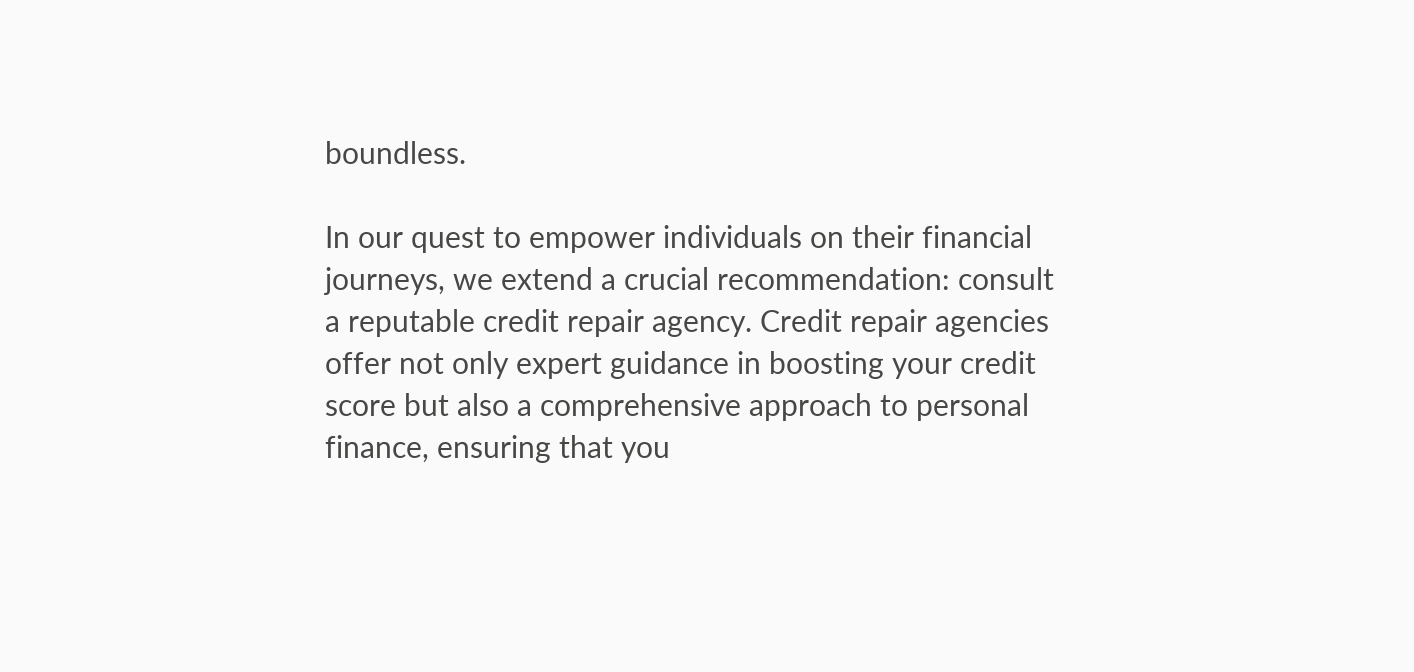boundless.

In our quest to empower individuals on their financial journeys, we extend a crucial recommendation: consult a reputable credit repair agency. Credit repair agencies offer not only expert guidance in boosting your credit score but also a comprehensive approach to personal finance, ensuring that you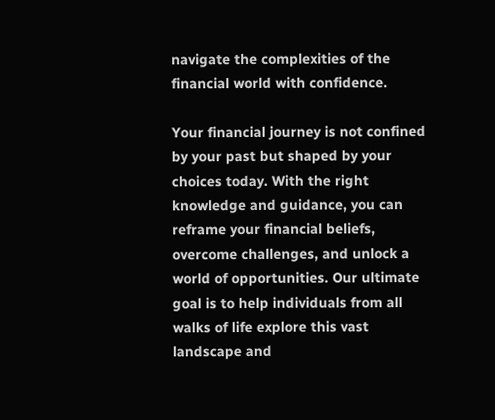navigate the complexities of the financial world with confidence.

Your financial journey is not confined by your past but shaped by your choices today. With the right knowledge and guidance, you can reframe your financial beliefs, overcome challenges, and unlock a world of opportunities. Our ultimate goal is to help individuals from all walks of life explore this vast landscape and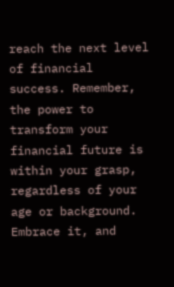reach the next level of financial success. Remember, the power to transform your financial future is within your grasp, regardless of your age or background. Embrace it, and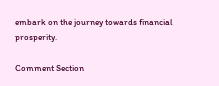embark on the journey towards financial prosperity.

Comment Section